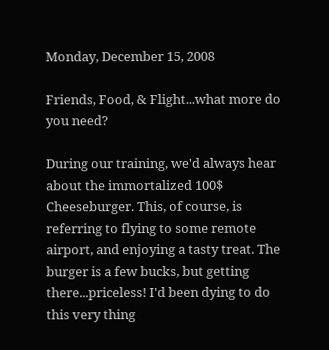Monday, December 15, 2008

Friends, Food, & Flight...what more do you need?

During our training, we'd always hear about the immortalized 100$ Cheeseburger. This, of course, is referring to flying to some remote airport, and enjoying a tasty treat. The burger is a few bucks, but getting there...priceless! I'd been dying to do this very thing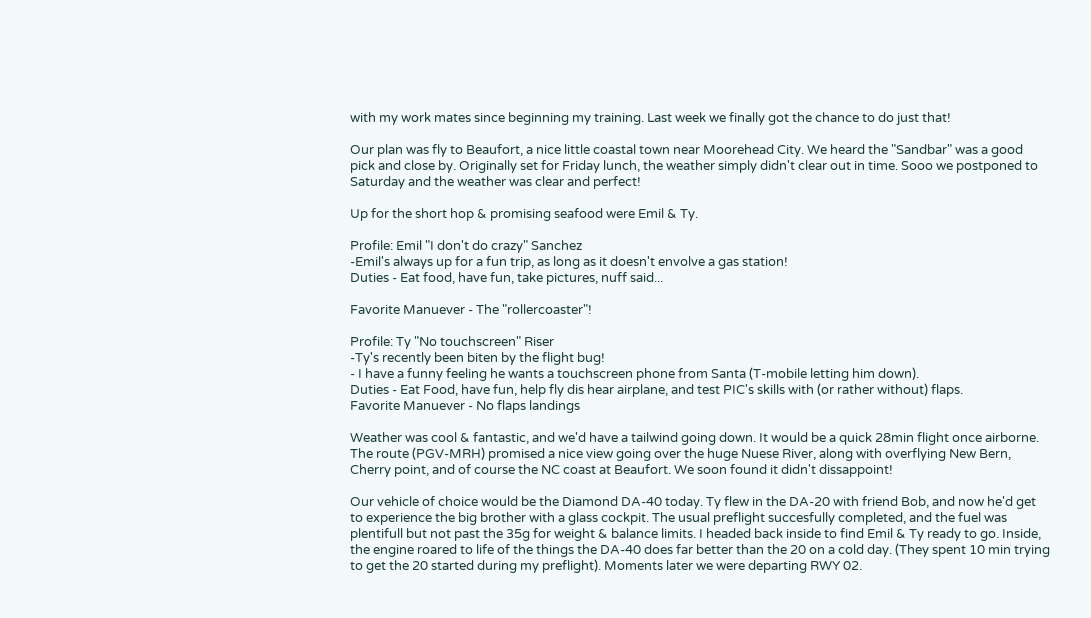with my work mates since beginning my training. Last week we finally got the chance to do just that!

Our plan was fly to Beaufort, a nice little coastal town near Moorehead City. We heard the "Sandbar" was a good pick and close by. Originally set for Friday lunch, the weather simply didn't clear out in time. Sooo we postponed to Saturday and the weather was clear and perfect!

Up for the short hop & promising seafood were Emil & Ty.

Profile: Emil "I don't do crazy" Sanchez
-Emil's always up for a fun trip, as long as it doesn't envolve a gas station!
Duties - Eat food, have fun, take pictures, nuff said...

Favorite Manuever - The "rollercoaster"!

Profile: Ty "No touchscreen" Riser
-Ty's recently been biten by the flight bug!
- I have a funny feeling he wants a touchscreen phone from Santa (T-mobile letting him down).
Duties - Eat Food, have fun, help fly dis hear airplane, and test PIC's skills with (or rather without) flaps.
Favorite Manuever - No flaps landings

Weather was cool & fantastic, and we'd have a tailwind going down. It would be a quick 28min flight once airborne. The route (PGV-MRH) promised a nice view going over the huge Nuese River, along with overflying New Bern, Cherry point, and of course the NC coast at Beaufort. We soon found it didn't dissappoint!

Our vehicle of choice would be the Diamond DA-40 today. Ty flew in the DA-20 with friend Bob, and now he'd get to experience the big brother with a glass cockpit. The usual preflight succesfully completed, and the fuel was plentifull but not past the 35g for weight & balance limits. I headed back inside to find Emil & Ty ready to go. Inside, the engine roared to life of the things the DA-40 does far better than the 20 on a cold day. (They spent 10 min trying to get the 20 started during my preflight). Moments later we were departing RWY 02.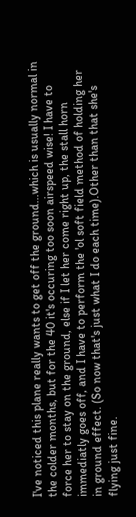I've noticed this plane really wants to get off the ground...which is usually normal in the colder months, but for the 40 it's occuring too soon airspeed wise! I have to force her to stay on the ground, else if I let her come right up, the stall horn immediatly goes off, and I have to perform the 'ol soft field method of holding her in ground effect. (So now that's just what I do each time).Other than that she's flying just fine.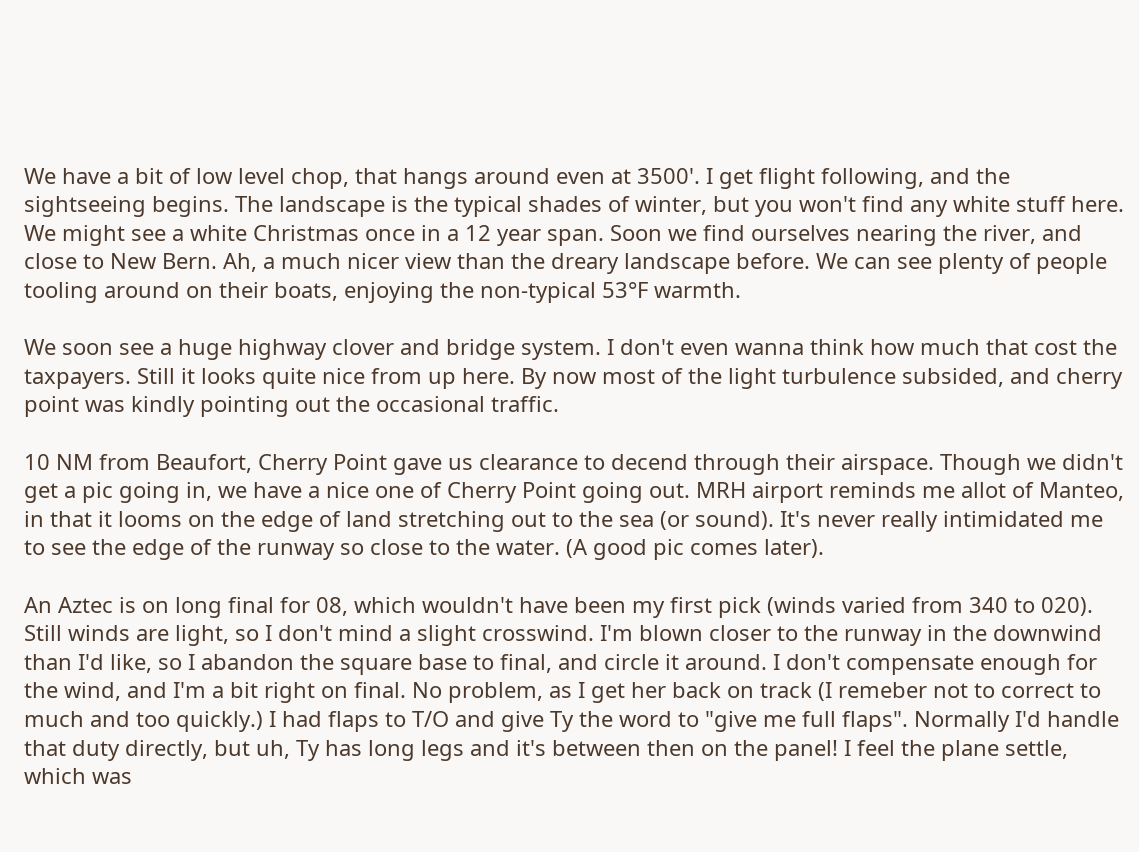We have a bit of low level chop, that hangs around even at 3500'. I get flight following, and the sightseeing begins. The landscape is the typical shades of winter, but you won't find any white stuff here. We might see a white Christmas once in a 12 year span. Soon we find ourselves nearing the river, and close to New Bern. Ah, a much nicer view than the dreary landscape before. We can see plenty of people tooling around on their boats, enjoying the non-typical 53°F warmth.

We soon see a huge highway clover and bridge system. I don't even wanna think how much that cost the taxpayers. Still it looks quite nice from up here. By now most of the light turbulence subsided, and cherry point was kindly pointing out the occasional traffic.

10 NM from Beaufort, Cherry Point gave us clearance to decend through their airspace. Though we didn't get a pic going in, we have a nice one of Cherry Point going out. MRH airport reminds me allot of Manteo, in that it looms on the edge of land stretching out to the sea (or sound). It's never really intimidated me to see the edge of the runway so close to the water. (A good pic comes later).

An Aztec is on long final for 08, which wouldn't have been my first pick (winds varied from 340 to 020). Still winds are light, so I don't mind a slight crosswind. I'm blown closer to the runway in the downwind than I'd like, so I abandon the square base to final, and circle it around. I don't compensate enough for the wind, and I'm a bit right on final. No problem, as I get her back on track (I remeber not to correct to much and too quickly.) I had flaps to T/O and give Ty the word to "give me full flaps". Normally I'd handle that duty directly, but uh, Ty has long legs and it's between then on the panel! I feel the plane settle, which was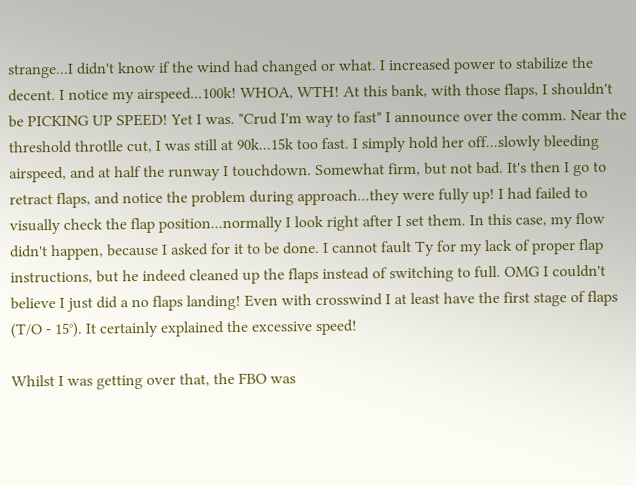strange...I didn't know if the wind had changed or what. I increased power to stabilize the decent. I notice my airspeed...100k! WHOA, WTH! At this bank, with those flaps, I shouldn't be PICKING UP SPEED! Yet I was. "Crud I'm way to fast" I announce over the comm. Near the threshold throtlle cut, I was still at 90k...15k too fast. I simply hold her off...slowly bleeding airspeed, and at half the runway I touchdown. Somewhat firm, but not bad. It's then I go to retract flaps, and notice the problem during approach...they were fully up! I had failed to visually check the flap position...normally I look right after I set them. In this case, my flow didn't happen, because I asked for it to be done. I cannot fault Ty for my lack of proper flap instructions, but he indeed cleaned up the flaps instead of switching to full. OMG I couldn't believe I just did a no flaps landing! Even with crosswind I at least have the first stage of flaps (T/O - 15°). It certainly explained the excessive speed!

Whilst I was getting over that, the FBO was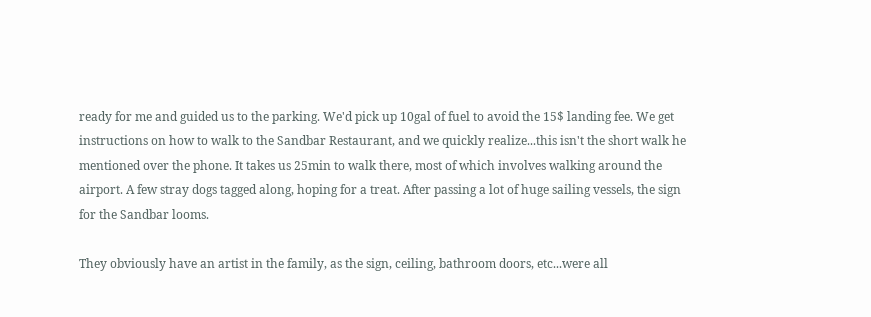ready for me and guided us to the parking. We'd pick up 10gal of fuel to avoid the 15$ landing fee. We get instructions on how to walk to the Sandbar Restaurant, and we quickly realize...this isn't the short walk he mentioned over the phone. It takes us 25min to walk there, most of which involves walking around the airport. A few stray dogs tagged along, hoping for a treat. After passing a lot of huge sailing vessels, the sign for the Sandbar looms.

They obviously have an artist in the family, as the sign, ceiling, bathroom doors, etc...were all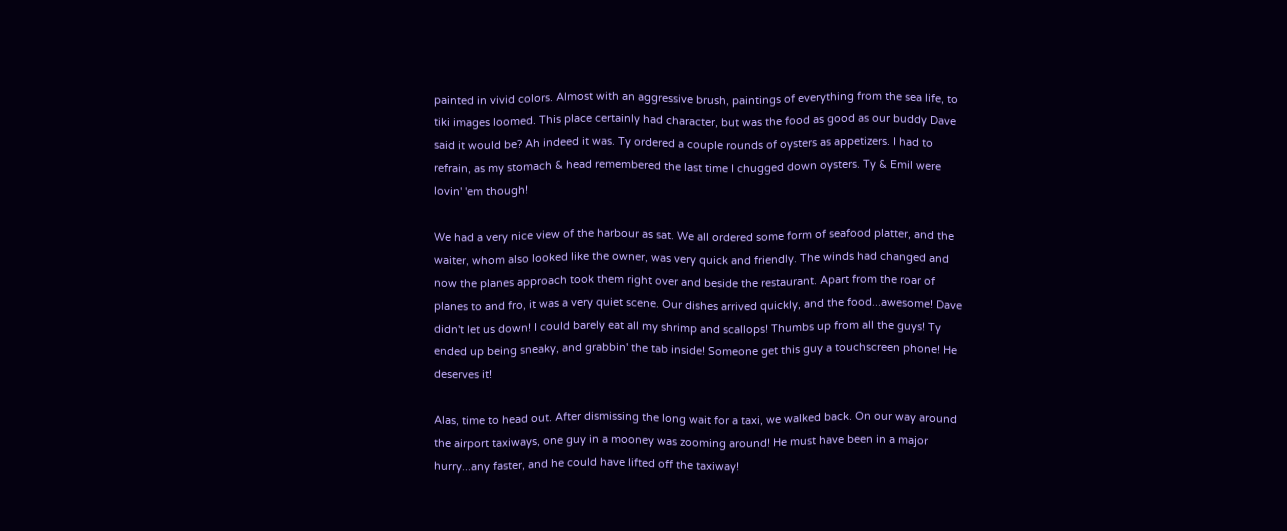painted in vivid colors. Almost with an aggressive brush, paintings of everything from the sea life, to tiki images loomed. This place certainly had character, but was the food as good as our buddy Dave said it would be? Ah indeed it was. Ty ordered a couple rounds of oysters as appetizers. I had to refrain, as my stomach & head remembered the last time I chugged down oysters. Ty & Emil were lovin' 'em though!

We had a very nice view of the harbour as sat. We all ordered some form of seafood platter, and the waiter, whom also looked like the owner, was very quick and friendly. The winds had changed and now the planes approach took them right over and beside the restaurant. Apart from the roar of planes to and fro, it was a very quiet scene. Our dishes arrived quickly, and the food...awesome! Dave didn't let us down! I could barely eat all my shrimp and scallops! Thumbs up from all the guys! Ty ended up being sneaky, and grabbin' the tab inside! Someone get this guy a touchscreen phone! He deserves it!

Alas, time to head out. After dismissing the long wait for a taxi, we walked back. On our way around the airport taxiways, one guy in a mooney was zooming around! He must have been in a major hurry...any faster, and he could have lifted off the taxiway!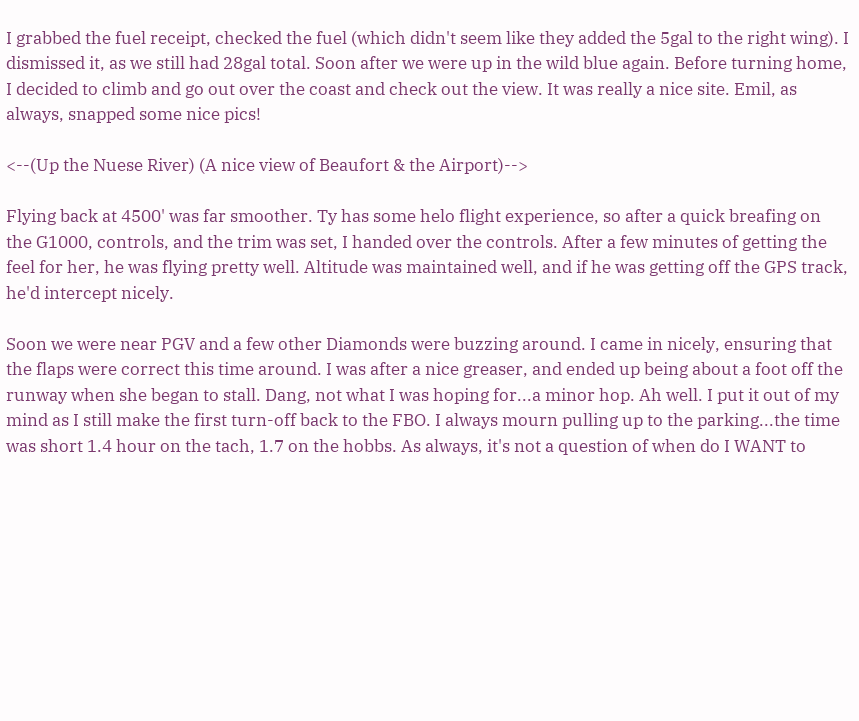I grabbed the fuel receipt, checked the fuel (which didn't seem like they added the 5gal to the right wing). I dismissed it, as we still had 28gal total. Soon after we were up in the wild blue again. Before turning home, I decided to climb and go out over the coast and check out the view. It was really a nice site. Emil, as always, snapped some nice pics!

<--(Up the Nuese River) (A nice view of Beaufort & the Airport)-->

Flying back at 4500' was far smoother. Ty has some helo flight experience, so after a quick breafing on the G1000, controls, and the trim was set, I handed over the controls. After a few minutes of getting the feel for her, he was flying pretty well. Altitude was maintained well, and if he was getting off the GPS track, he'd intercept nicely.

Soon we were near PGV and a few other Diamonds were buzzing around. I came in nicely, ensuring that the flaps were correct this time around. I was after a nice greaser, and ended up being about a foot off the runway when she began to stall. Dang, not what I was hoping for...a minor hop. Ah well. I put it out of my mind as I still make the first turn-off back to the FBO. I always mourn pulling up to the parking...the time was short 1.4 hour on the tach, 1.7 on the hobbs. As always, it's not a question of when do I WANT to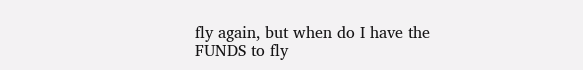fly again, but when do I have the FUNDS to fly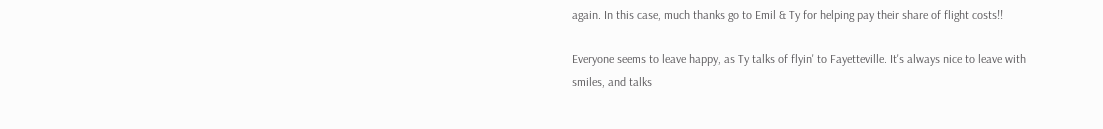again. In this case, much thanks go to Emil & Ty for helping pay their share of flight costs!!

Everyone seems to leave happy, as Ty talks of flyin' to Fayetteville. It's always nice to leave with smiles, and talks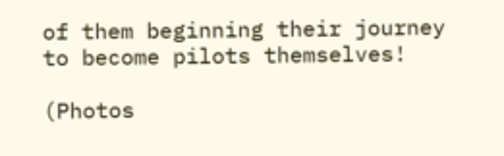of them beginning their journey to become pilots themselves!

(Photos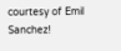courtesy of Emil Sanchez!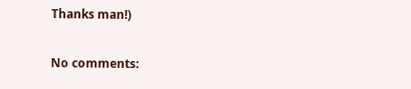Thanks man!)

No comments: